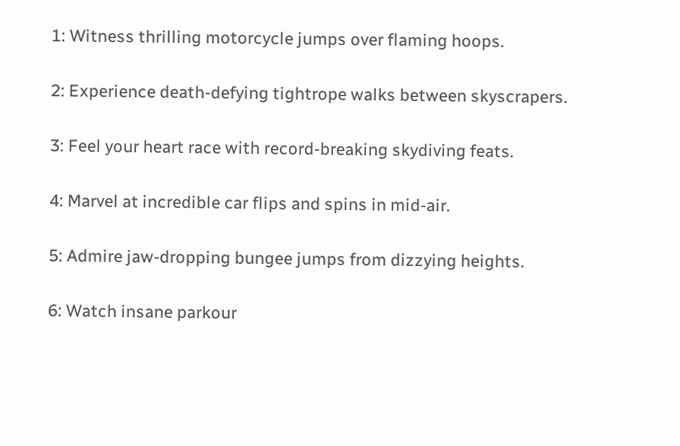1: Witness thrilling motorcycle jumps over flaming hoops.

2: Experience death-defying tightrope walks between skyscrapers.

3: Feel your heart race with record-breaking skydiving feats.

4: Marvel at incredible car flips and spins in mid-air.

5: Admire jaw-dropping bungee jumps from dizzying heights.

6: Watch insane parkour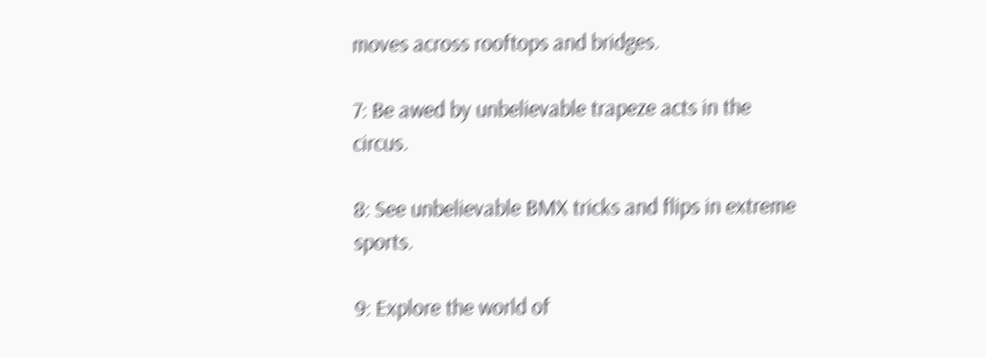moves across rooftops and bridges.

7: Be awed by unbelievable trapeze acts in the circus.

8: See unbelievable BMX tricks and flips in extreme sports.

9: Explore the world of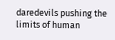daredevils pushing the limits of human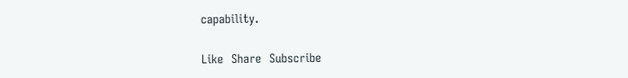capability.

Like  Share  Subscribe